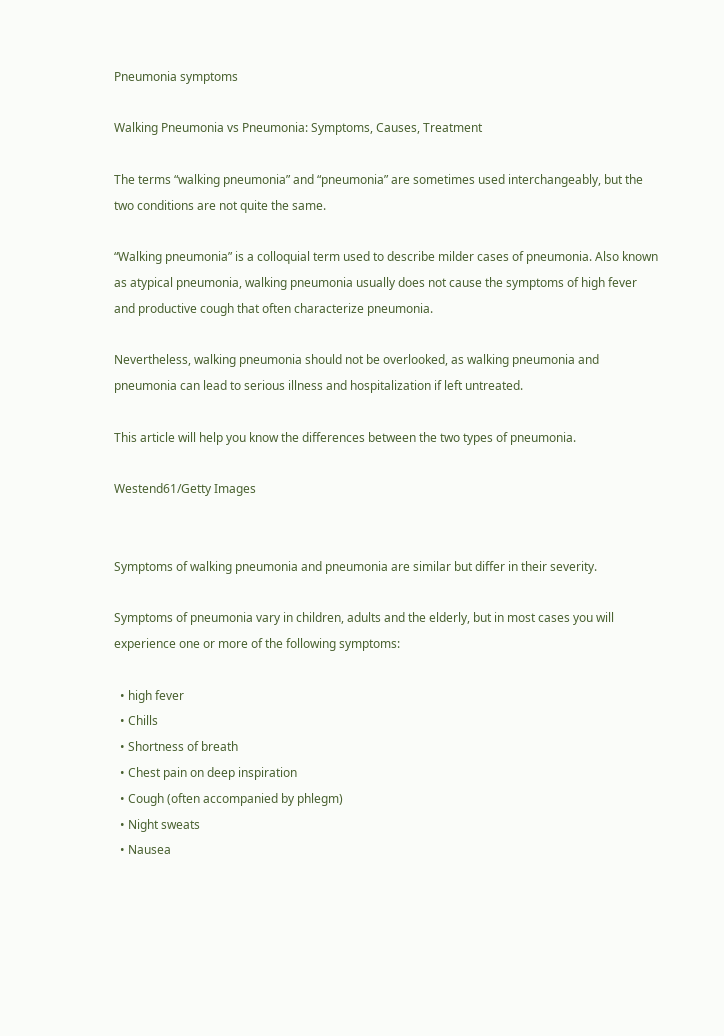Pneumonia symptoms

Walking Pneumonia vs Pneumonia: Symptoms, Causes, Treatment

The terms “walking pneumonia” and “pneumonia” are sometimes used interchangeably, but the two conditions are not quite the same.

“Walking pneumonia” is a colloquial term used to describe milder cases of pneumonia. Also known as atypical pneumonia, walking pneumonia usually does not cause the symptoms of high fever and productive cough that often characterize pneumonia.

Nevertheless, walking pneumonia should not be overlooked, as walking pneumonia and pneumonia can lead to serious illness and hospitalization if left untreated.

This article will help you know the differences between the two types of pneumonia.

Westend61/Getty Images


Symptoms of walking pneumonia and pneumonia are similar but differ in their severity.

Symptoms of pneumonia vary in children, adults and the elderly, but in most cases you will experience one or more of the following symptoms:

  • high fever
  • Chills
  • Shortness of breath
  • Chest pain on deep inspiration
  • Cough (often accompanied by phlegm)
  • Night sweats
  • Nausea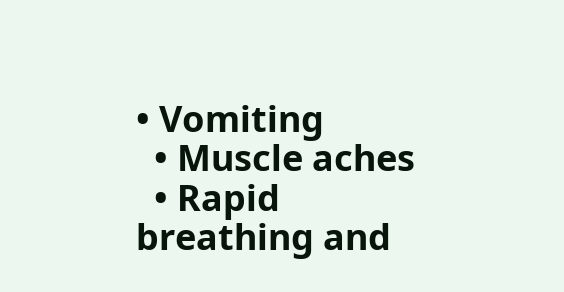• Vomiting
  • Muscle aches
  • Rapid breathing and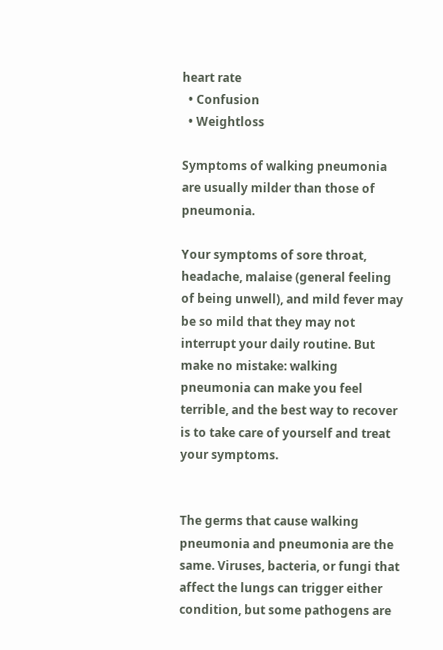heart rate
  • Confusion
  • Weightloss

Symptoms of walking pneumonia are usually milder than those of pneumonia.

Your symptoms of sore throat, headache, malaise (general feeling of being unwell), and mild fever may be so mild that they may not interrupt your daily routine. But make no mistake: walking pneumonia can make you feel terrible, and the best way to recover is to take care of yourself and treat your symptoms.


The germs that cause walking pneumonia and pneumonia are the same. Viruses, bacteria, or fungi that affect the lungs can trigger either condition, but some pathogens are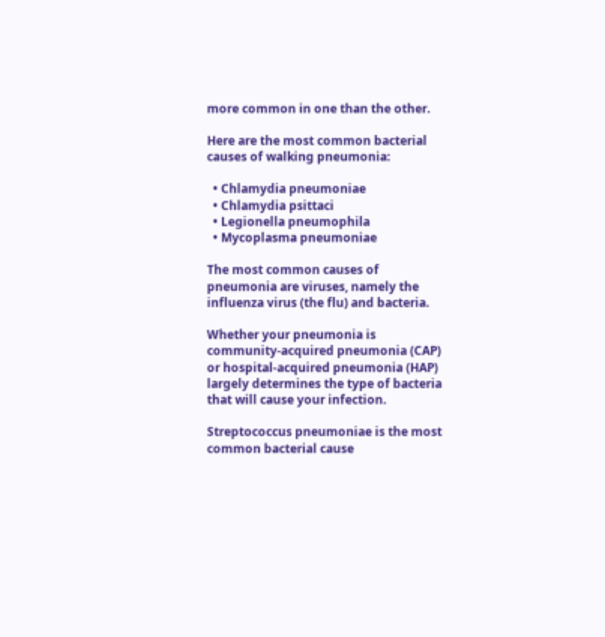more common in one than the other.

Here are the most common bacterial causes of walking pneumonia:

  • Chlamydia pneumoniae
  • Chlamydia psittaci
  • Legionella pneumophila
  • Mycoplasma pneumoniae

The most common causes of pneumonia are viruses, namely the influenza virus (the flu) and bacteria.

Whether your pneumonia is community-acquired pneumonia (CAP) or hospital-acquired pneumonia (HAP) largely determines the type of bacteria that will cause your infection.

Streptococcus pneumoniae is the most common bacterial cause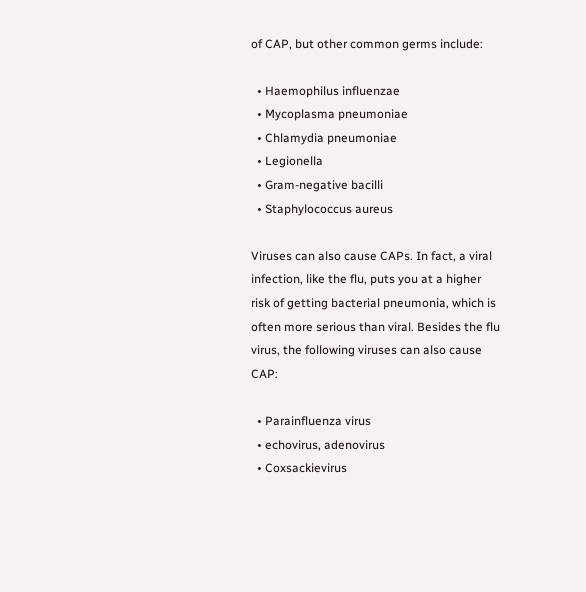of CAP, but other common germs include:

  • Haemophilus influenzae
  • Mycoplasma pneumoniae
  • Chlamydia pneumoniae
  • Legionella
  • Gram-negative bacilli
  • Staphylococcus aureus

Viruses can also cause CAPs. In fact, a viral infection, like the flu, puts you at a higher risk of getting bacterial pneumonia, which is often more serious than viral. Besides the flu virus, the following viruses can also cause CAP:

  • Parainfluenza virus
  • echovirus, adenovirus
  • Coxsackievirus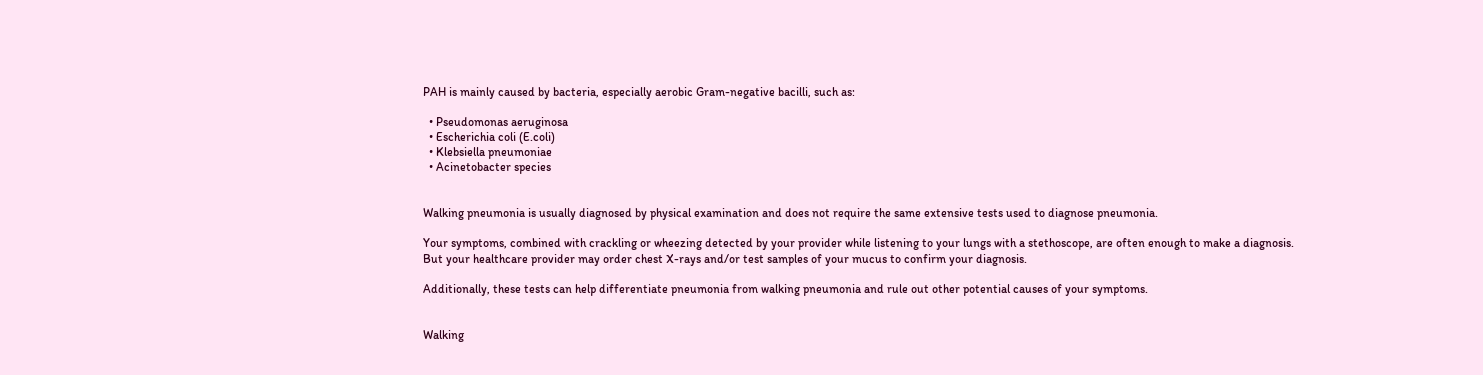PAH is mainly caused by bacteria, especially aerobic Gram-negative bacilli, such as:

  • Pseudomonas aeruginosa
  • Escherichia coli (E.coli)
  • Klebsiella pneumoniae
  • Acinetobacter species


Walking pneumonia is usually diagnosed by physical examination and does not require the same extensive tests used to diagnose pneumonia.

Your symptoms, combined with crackling or wheezing detected by your provider while listening to your lungs with a stethoscope, are often enough to make a diagnosis. But your healthcare provider may order chest X-rays and/or test samples of your mucus to confirm your diagnosis.

Additionally, these tests can help differentiate pneumonia from walking pneumonia and rule out other potential causes of your symptoms.


Walking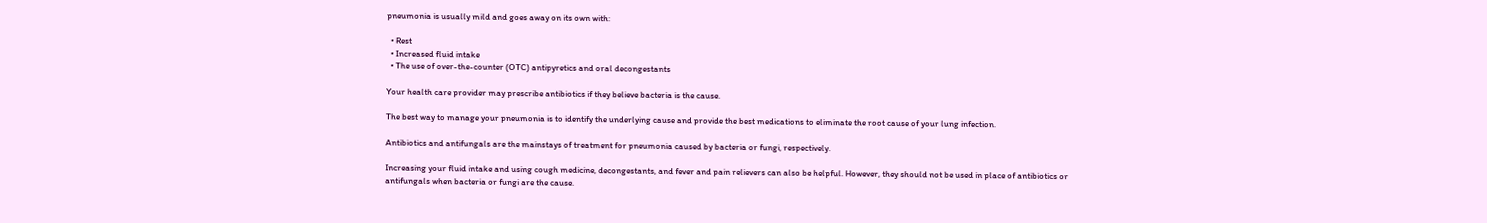pneumonia is usually mild and goes away on its own with:

  • Rest
  • Increased fluid intake
  • The use of over-the-counter (OTC) antipyretics and oral decongestants

Your health care provider may prescribe antibiotics if they believe bacteria is the cause.

The best way to manage your pneumonia is to identify the underlying cause and provide the best medications to eliminate the root cause of your lung infection.

Antibiotics and antifungals are the mainstays of treatment for pneumonia caused by bacteria or fungi, respectively.

Increasing your fluid intake and using cough medicine, decongestants, and fever and pain relievers can also be helpful. However, they should not be used in place of antibiotics or antifungals when bacteria or fungi are the cause.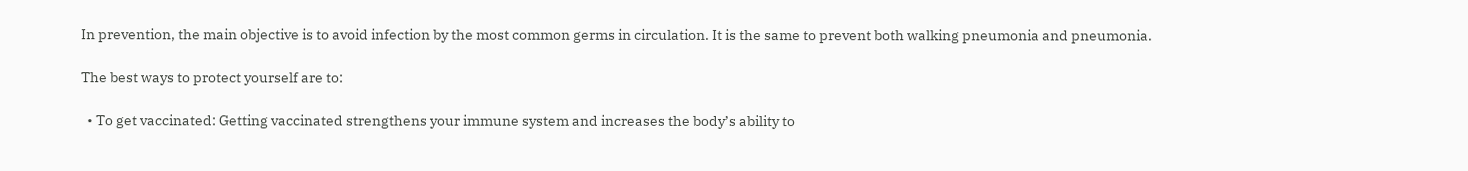In prevention, the main objective is to avoid infection by the most common germs in circulation. It is the same to prevent both walking pneumonia and pneumonia.

The best ways to protect yourself are to:

  • To get vaccinated: Getting vaccinated strengthens your immune system and increases the body’s ability to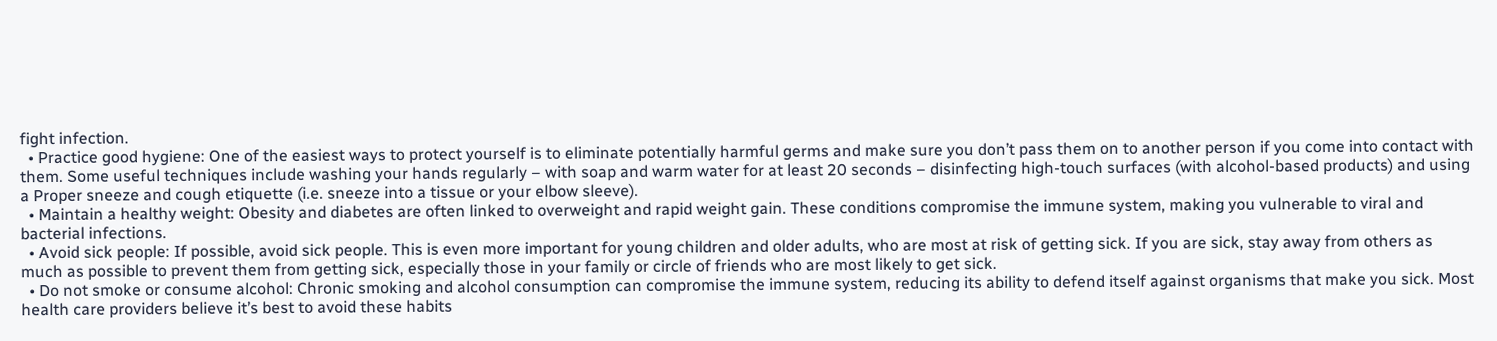fight infection.
  • Practice good hygiene: One of the easiest ways to protect yourself is to eliminate potentially harmful germs and make sure you don’t pass them on to another person if you come into contact with them. Some useful techniques include washing your hands regularly – with soap and warm water for at least 20 seconds – disinfecting high-touch surfaces (with alcohol-based products) and using a Proper sneeze and cough etiquette (i.e. sneeze into a tissue or your elbow sleeve).
  • Maintain a healthy weight: Obesity and diabetes are often linked to overweight and rapid weight gain. These conditions compromise the immune system, making you vulnerable to viral and bacterial infections.
  • Avoid sick people: If possible, avoid sick people. This is even more important for young children and older adults, who are most at risk of getting sick. If you are sick, stay away from others as much as possible to prevent them from getting sick, especially those in your family or circle of friends who are most likely to get sick.
  • Do not smoke or consume alcohol: Chronic smoking and alcohol consumption can compromise the immune system, reducing its ability to defend itself against organisms that make you sick. Most health care providers believe it’s best to avoid these habits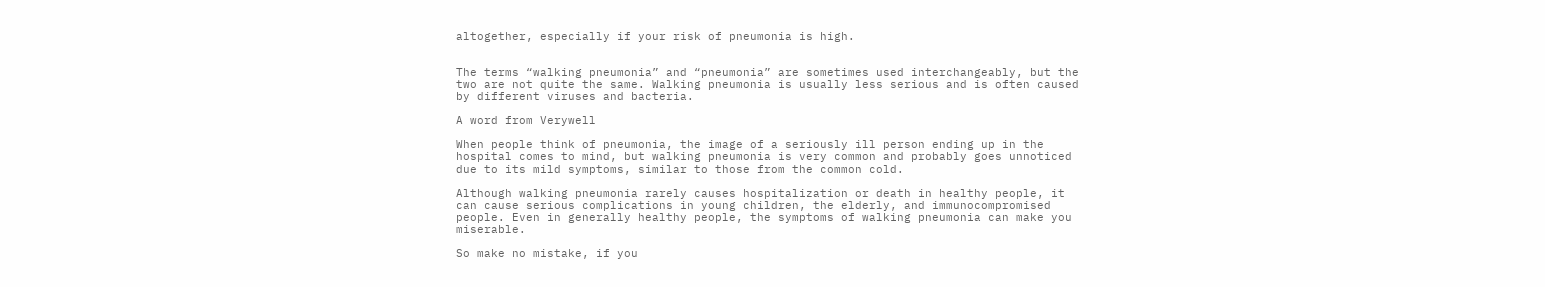altogether, especially if your risk of pneumonia is high.


The terms “walking pneumonia” and “pneumonia” are sometimes used interchangeably, but the two are not quite the same. Walking pneumonia is usually less serious and is often caused by different viruses and bacteria.

A word from Verywell

When people think of pneumonia, the image of a seriously ill person ending up in the hospital comes to mind, but walking pneumonia is very common and probably goes unnoticed due to its mild symptoms, similar to those from the common cold.

Although walking pneumonia rarely causes hospitalization or death in healthy people, it can cause serious complications in young children, the elderly, and immunocompromised people. Even in generally healthy people, the symptoms of walking pneumonia can make you miserable.

So make no mistake, if you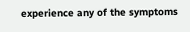experience any of the symptoms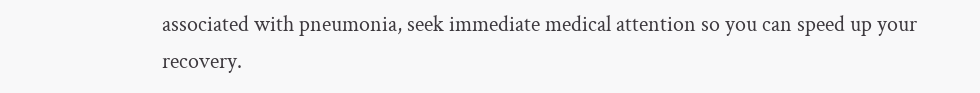associated with pneumonia, seek immediate medical attention so you can speed up your recovery.